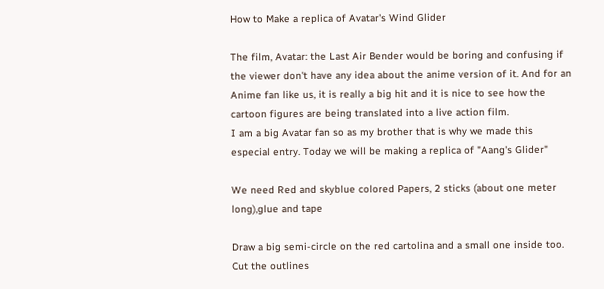How to Make a replica of Avatar's Wind Glider

The film, Avatar: the Last Air Bender would be boring and confusing if the viewer don't have any idea about the anime version of it. And for an Anime fan like us, it is really a big hit and it is nice to see how the cartoon figures are being translated into a live action film.
I am a big Avatar fan so as my brother that is why we made this especial entry. Today we will be making a replica of "Aang's Glider"

We need Red and skyblue colored Papers, 2 sticks (about one meter long),glue and tape

Draw a big semi-circle on the red cartolina and a small one inside too.
Cut the outlines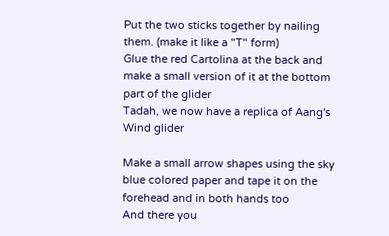Put the two sticks together by nailing them. (make it like a "T" form)
Glue the red Cartolina at the back and make a small version of it at the bottom part of the glider
Tadah, we now have a replica of Aang's Wind glider

Make a small arrow shapes using the sky blue colored paper and tape it on the forehead and in both hands too
And there you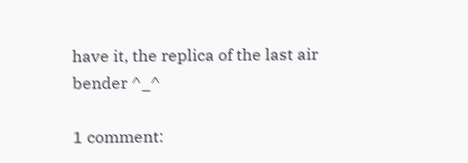have it, the replica of the last air bender ^_^

1 comment: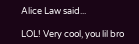Alice Law said...

LOL! Very cool, you lil bro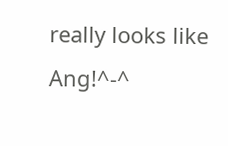really looks like Ang!^-^